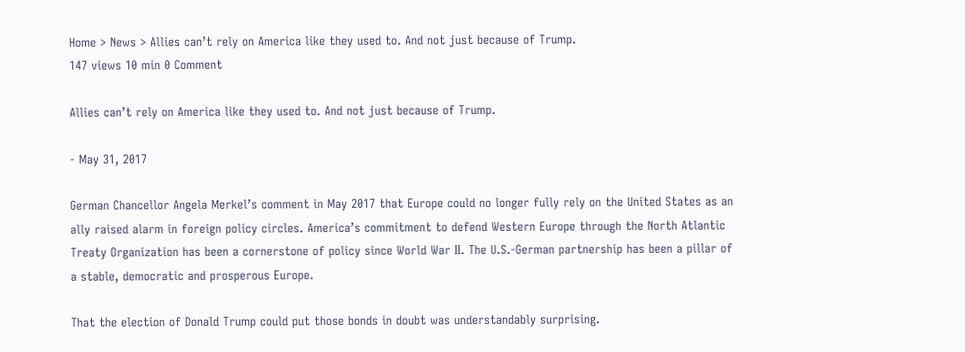Home > News > Allies can’t rely on America like they used to. And not just because of Trump.
147 views 10 min 0 Comment

Allies can’t rely on America like they used to. And not just because of Trump.

- May 31, 2017

German Chancellor Angela Merkel’s comment in May 2017 that Europe could no longer fully rely on the United States as an ally raised alarm in foreign policy circles. America’s commitment to defend Western Europe through the North Atlantic Treaty Organization has been a cornerstone of policy since World War II. The U.S.-German partnership has been a pillar of a stable, democratic and prosperous Europe.

That the election of Donald Trump could put those bonds in doubt was understandably surprising.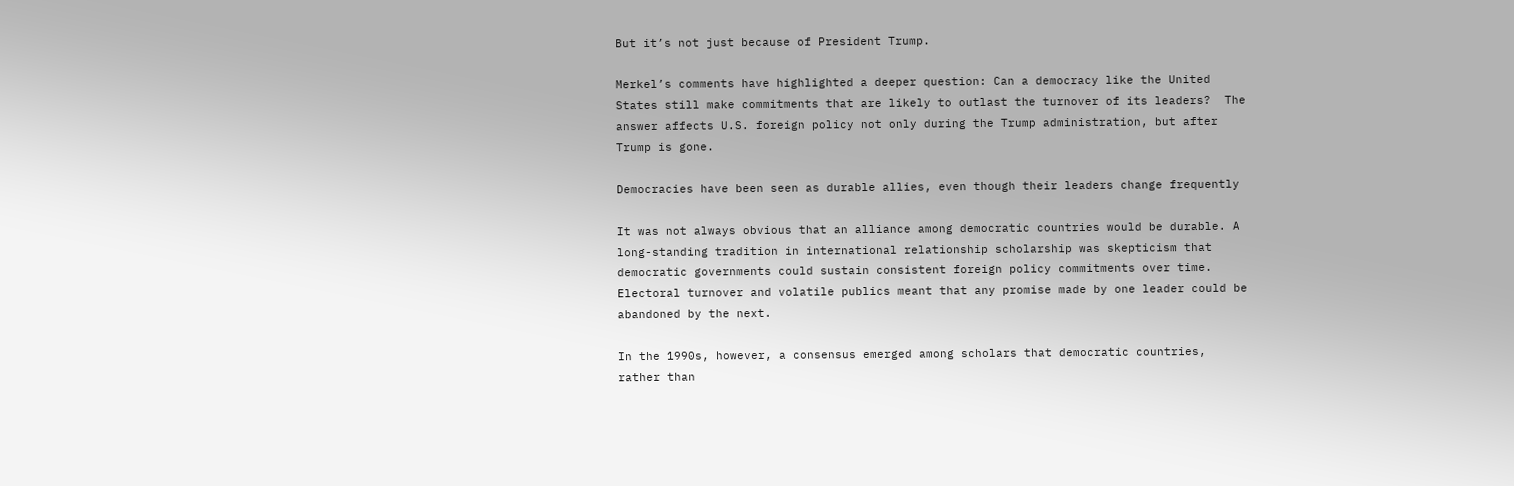But it’s not just because of President Trump.

Merkel’s comments have highlighted a deeper question: Can a democracy like the United States still make commitments that are likely to outlast the turnover of its leaders?  The answer affects U.S. foreign policy not only during the Trump administration, but after Trump is gone.

Democracies have been seen as durable allies, even though their leaders change frequently

It was not always obvious that an alliance among democratic countries would be durable. A long-standing tradition in international relationship scholarship was skepticism that democratic governments could sustain consistent foreign policy commitments over time. Electoral turnover and volatile publics meant that any promise made by one leader could be abandoned by the next.

In the 1990s, however, a consensus emerged among scholars that democratic countries, rather than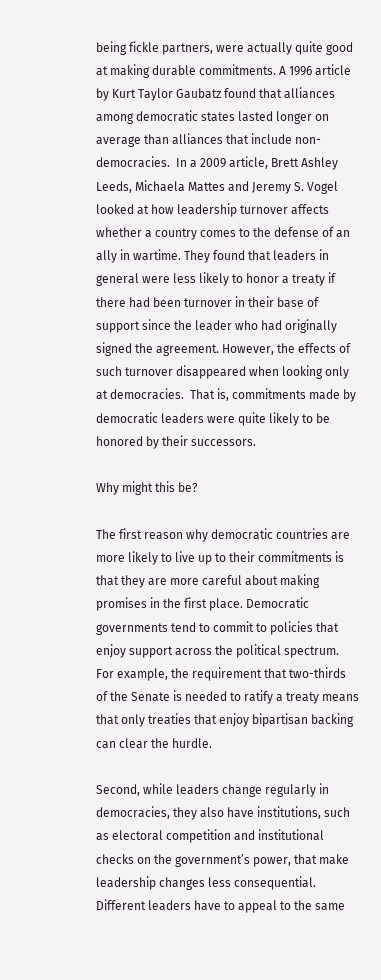being fickle partners, were actually quite good at making durable commitments. A 1996 article by Kurt Taylor Gaubatz found that alliances among democratic states lasted longer on average than alliances that include non-democracies.  In a 2009 article, Brett Ashley Leeds, Michaela Mattes and Jeremy S. Vogel looked at how leadership turnover affects whether a country comes to the defense of an ally in wartime. They found that leaders in general were less likely to honor a treaty if there had been turnover in their base of support since the leader who had originally signed the agreement. However, the effects of such turnover disappeared when looking only at democracies.  That is, commitments made by democratic leaders were quite likely to be honored by their successors.

Why might this be?

The first reason why democratic countries are more likely to live up to their commitments is that they are more careful about making promises in the first place. Democratic governments tend to commit to policies that enjoy support across the political spectrum.  For example, the requirement that two-thirds of the Senate is needed to ratify a treaty means that only treaties that enjoy bipartisan backing can clear the hurdle.

Second, while leaders change regularly in democracies, they also have institutions, such as electoral competition and institutional checks on the government’s power, that make leadership changes less consequential. Different leaders have to appeal to the same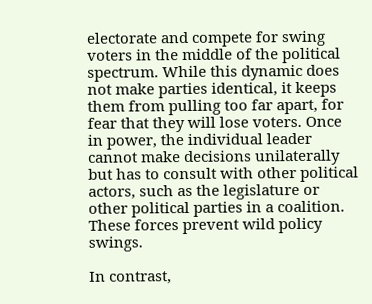electorate and compete for swing voters in the middle of the political spectrum. While this dynamic does not make parties identical, it keeps them from pulling too far apart, for fear that they will lose voters. Once in power, the individual leader cannot make decisions unilaterally but has to consult with other political actors, such as the legislature or other political parties in a coalition. These forces prevent wild policy swings.

In contrast,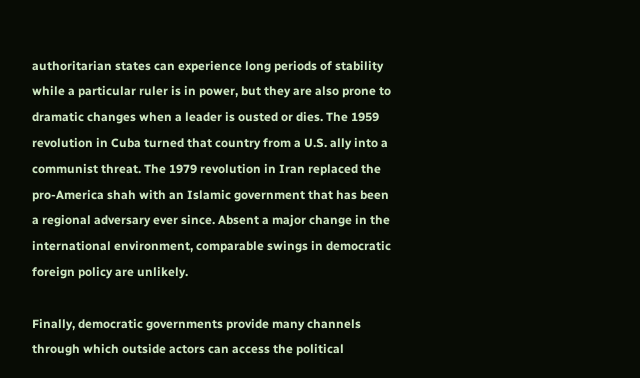authoritarian states can experience long periods of stability while a particular ruler is in power, but they are also prone to dramatic changes when a leader is ousted or dies. The 1959 revolution in Cuba turned that country from a U.S. ally into a communist threat. The 1979 revolution in Iran replaced the pro-America shah with an Islamic government that has been a regional adversary ever since. Absent a major change in the international environment, comparable swings in democratic foreign policy are unlikely.

Finally, democratic governments provide many channels through which outside actors can access the political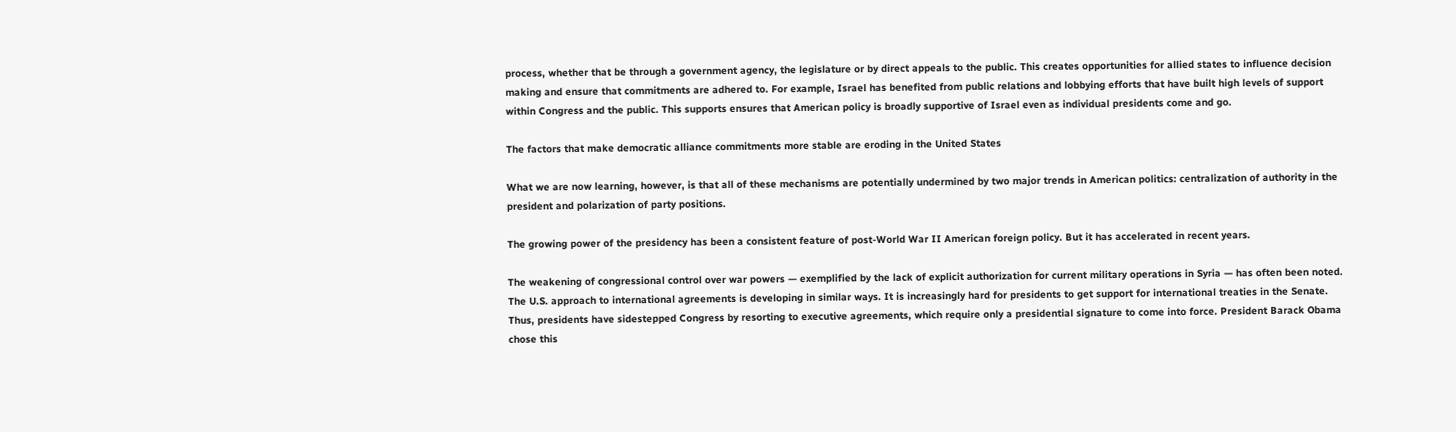process, whether that be through a government agency, the legislature or by direct appeals to the public. This creates opportunities for allied states to influence decision making and ensure that commitments are adhered to. For example, Israel has benefited from public relations and lobbying efforts that have built high levels of support within Congress and the public. This supports ensures that American policy is broadly supportive of Israel even as individual presidents come and go.

The factors that make democratic alliance commitments more stable are eroding in the United States

What we are now learning, however, is that all of these mechanisms are potentially undermined by two major trends in American politics: centralization of authority in the president and polarization of party positions.

The growing power of the presidency has been a consistent feature of post-World War II American foreign policy. But it has accelerated in recent years.

The weakening of congressional control over war powers — exemplified by the lack of explicit authorization for current military operations in Syria — has often been noted. The U.S. approach to international agreements is developing in similar ways. It is increasingly hard for presidents to get support for international treaties in the Senate. Thus, presidents have sidestepped Congress by resorting to executive agreements, which require only a presidential signature to come into force. President Barack Obama chose this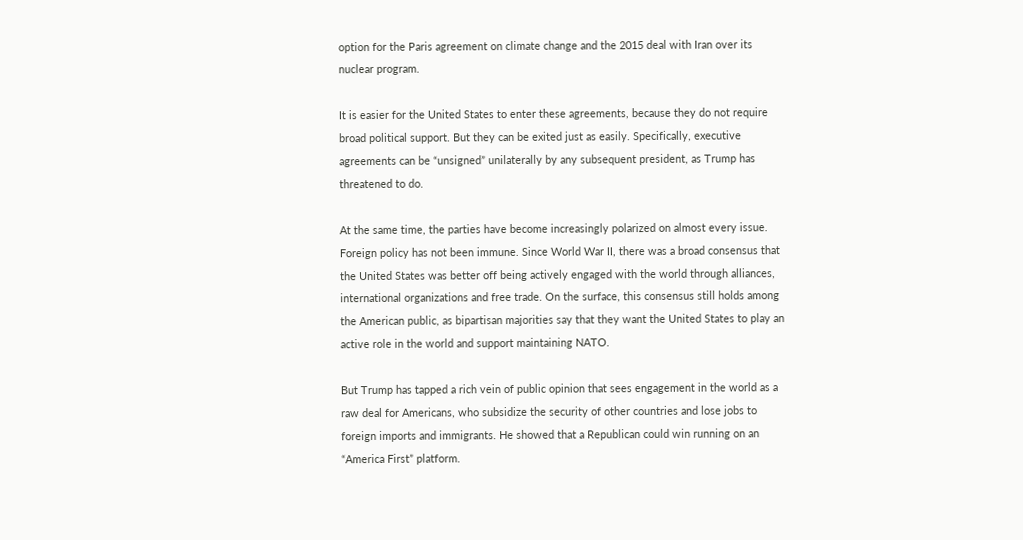option for the Paris agreement on climate change and the 2015 deal with Iran over its nuclear program.

It is easier for the United States to enter these agreements, because they do not require broad political support. But they can be exited just as easily. Specifically, executive agreements can be “unsigned” unilaterally by any subsequent president, as Trump has threatened to do.

At the same time, the parties have become increasingly polarized on almost every issue. Foreign policy has not been immune. Since World War II, there was a broad consensus that the United States was better off being actively engaged with the world through alliances, international organizations and free trade. On the surface, this consensus still holds among the American public, as bipartisan majorities say that they want the United States to play an active role in the world and support maintaining NATO.

But Trump has tapped a rich vein of public opinion that sees engagement in the world as a raw deal for Americans, who subsidize the security of other countries and lose jobs to foreign imports and immigrants. He showed that a Republican could win running on an “America First” platform.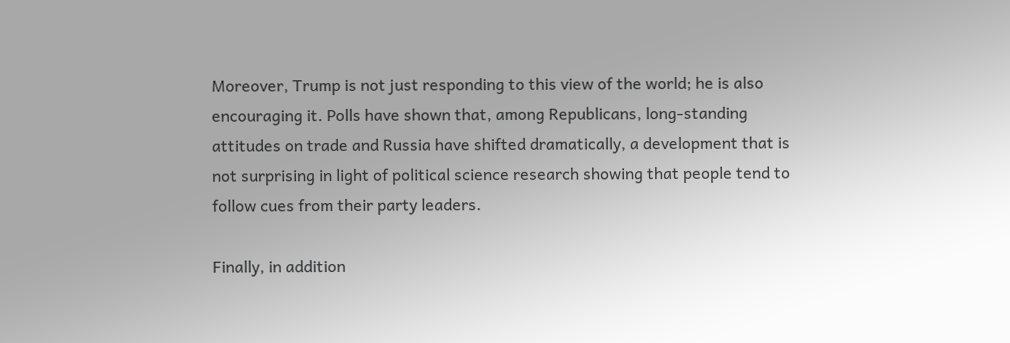Moreover, Trump is not just responding to this view of the world; he is also encouraging it. Polls have shown that, among Republicans, long-standing attitudes on trade and Russia have shifted dramatically, a development that is not surprising in light of political science research showing that people tend to follow cues from their party leaders.

Finally, in addition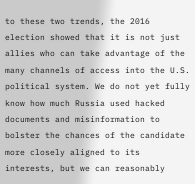to these two trends, the 2016 election showed that it is not just allies who can take advantage of the many channels of access into the U.S. political system. We do not yet fully know how much Russia used hacked documents and misinformation to bolster the chances of the candidate more closely aligned to its interests, but we can reasonably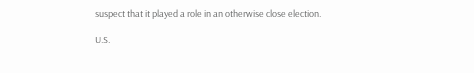suspect that it played a role in an otherwise close election.

U.S.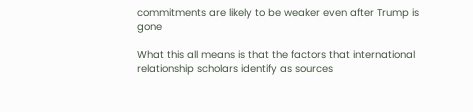commitments are likely to be weaker even after Trump is gone

What this all means is that the factors that international relationship scholars identify as sources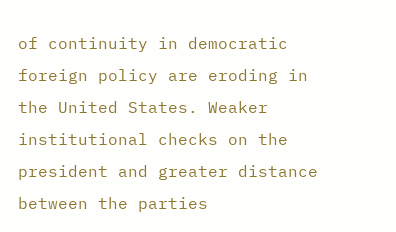of continuity in democratic foreign policy are eroding in the United States. Weaker institutional checks on the president and greater distance between the parties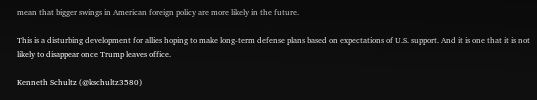mean that bigger swings in American foreign policy are more likely in the future.

This is a disturbing development for allies hoping to make long-term defense plans based on expectations of U.S. support. And it is one that it is not likely to disappear once Trump leaves office.

Kenneth Schultz (@kschultz3580)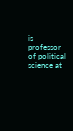is professor of political science at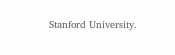Stanford University.